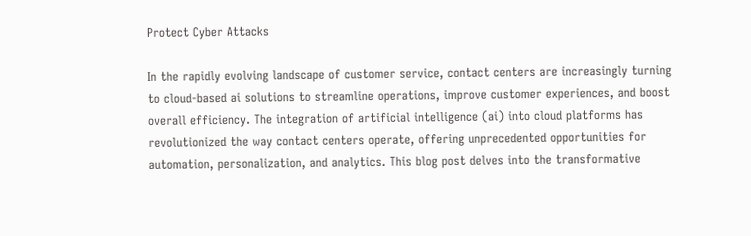Protect Cyber Attacks

In the rapidly evolving landscape of customer service, contact centers are increasingly turning to cloud-based ai solutions to streamline operations, improve customer experiences, and boost overall efficiency. The integration of artificial intelligence (ai) into cloud platforms has revolutionized the way contact centers operate, offering unprecedented opportunities for automation, personalization, and analytics. This blog post delves into the transformative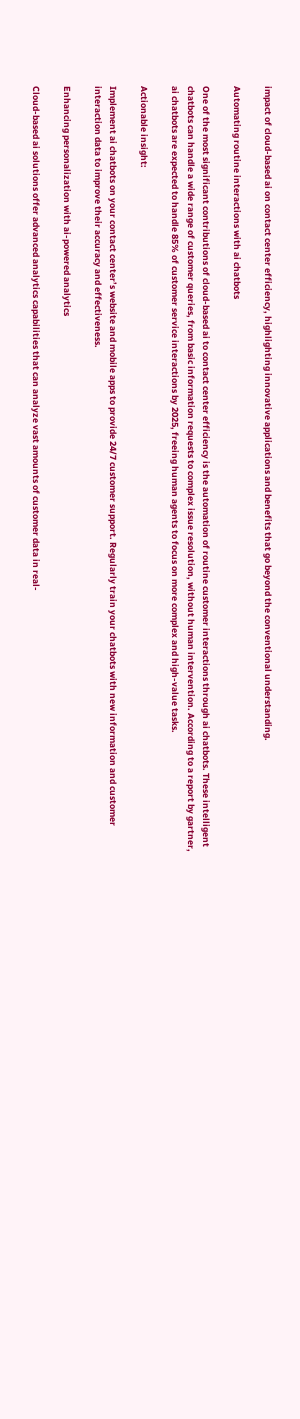impact of cloud-based ai on contact center efficiency, highlighting innovative applications and benefits that go beyond the conventional understanding.

Automating routine interactions with ai chatbots

One of the most significant contributions of cloud-based ai to contact center efficiency is the automation of routine customer interactions through ai chatbots. These intelligent chatbots can handle a wide range of customer queries, from basic information requests to complex issue resolution, without human intervention. According to a report by gartner, ai chatbots are expected to handle 85% of customer service interactions by 2025, freeing human agents to focus on more complex and high-value tasks.

Actionable insight:

Implement ai chatbots on your contact center’s website and mobile apps to provide 24/7 customer support. Regularly train your chatbots with new information and customer interaction data to improve their accuracy and effectiveness.

Enhancing personalization with ai-powered analytics

Cloud-based ai solutions offer advanced analytics capabilities that can analyze vast amounts of customer data in real-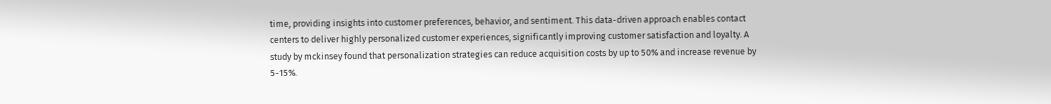time, providing insights into customer preferences, behavior, and sentiment. This data-driven approach enables contact centers to deliver highly personalized customer experiences, significantly improving customer satisfaction and loyalty. A study by mckinsey found that personalization strategies can reduce acquisition costs by up to 50% and increase revenue by 5-15%.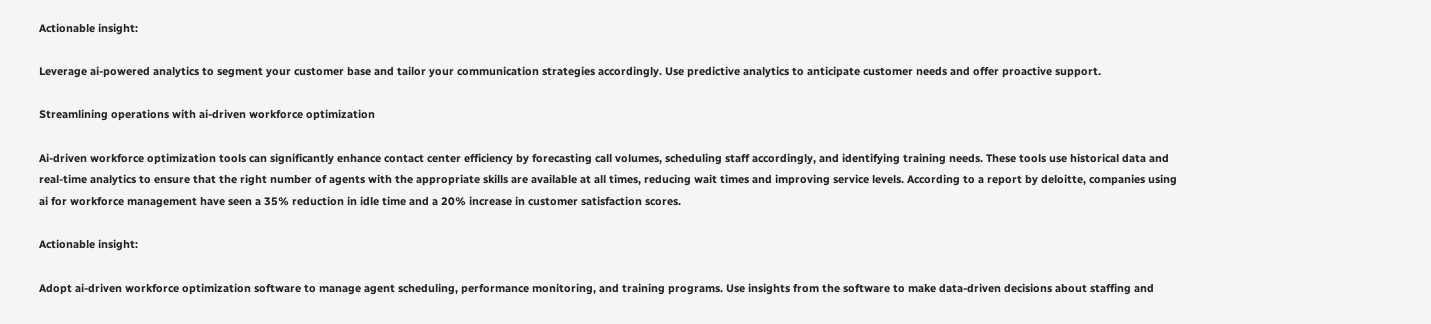Actionable insight:

Leverage ai-powered analytics to segment your customer base and tailor your communication strategies accordingly. Use predictive analytics to anticipate customer needs and offer proactive support.

Streamlining operations with ai-driven workforce optimization

Ai-driven workforce optimization tools can significantly enhance contact center efficiency by forecasting call volumes, scheduling staff accordingly, and identifying training needs. These tools use historical data and real-time analytics to ensure that the right number of agents with the appropriate skills are available at all times, reducing wait times and improving service levels. According to a report by deloitte, companies using ai for workforce management have seen a 35% reduction in idle time and a 20% increase in customer satisfaction scores.

Actionable insight:

Adopt ai-driven workforce optimization software to manage agent scheduling, performance monitoring, and training programs. Use insights from the software to make data-driven decisions about staffing and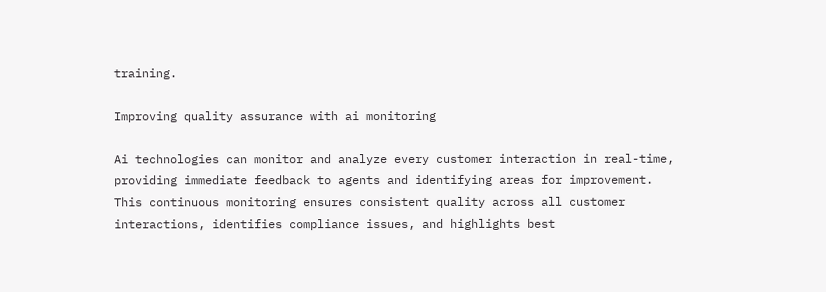training.

Improving quality assurance with ai monitoring

Ai technologies can monitor and analyze every customer interaction in real-time, providing immediate feedback to agents and identifying areas for improvement. This continuous monitoring ensures consistent quality across all customer interactions, identifies compliance issues, and highlights best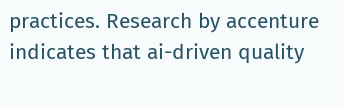practices. Research by accenture indicates that ai-driven quality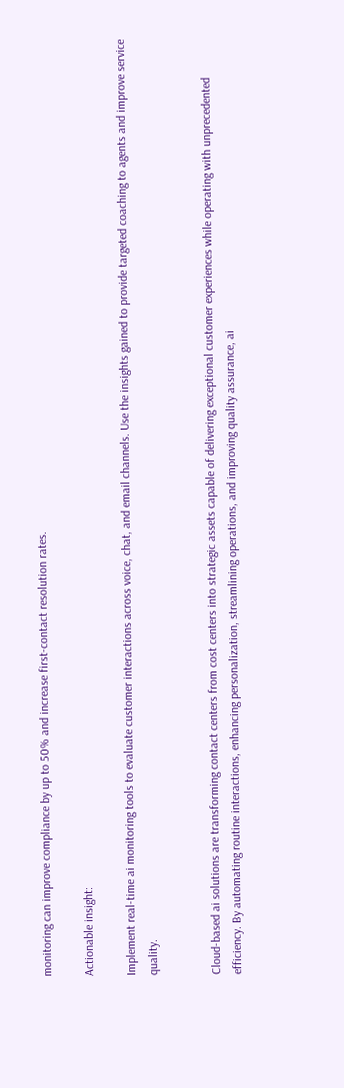monitoring can improve compliance by up to 50% and increase first-contact resolution rates.

Actionable insight:

Implement real-time ai monitoring tools to evaluate customer interactions across voice, chat, and email channels. Use the insights gained to provide targeted coaching to agents and improve service quality.


Cloud-based ai solutions are transforming contact centers from cost centers into strategic assets capable of delivering exceptional customer experiences while operating with unprecedented efficiency. By automating routine interactions, enhancing personalization, streamlining operations, and improving quality assurance, ai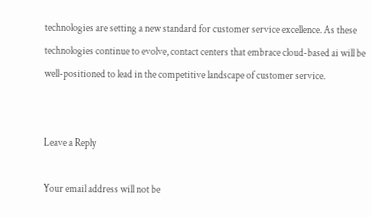technologies are setting a new standard for customer service excellence. As these technologies continue to evolve, contact centers that embrace cloud-based ai will be well-positioned to lead in the competitive landscape of customer service.


Leave a Reply

Your email address will not be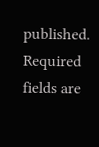published. Required fields are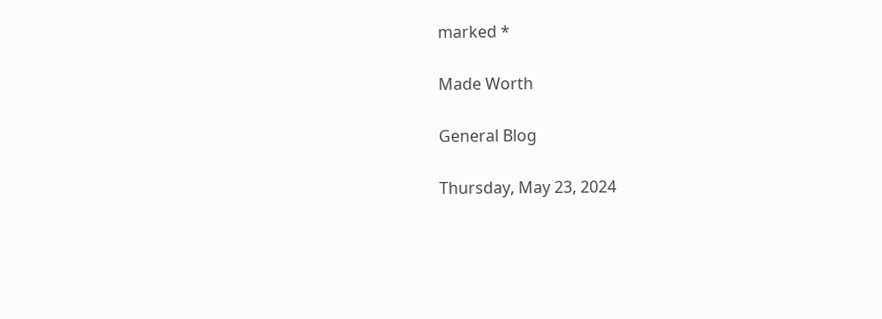marked *

Made Worth

General Blog

Thursday, May 23, 2024